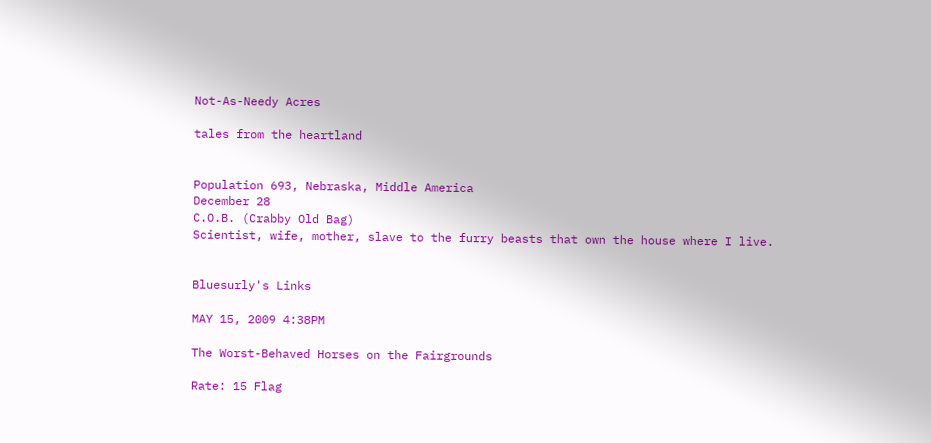Not-As-Needy Acres

tales from the heartland


Population 693, Nebraska, Middle America
December 28
C.O.B. (Crabby Old Bag)
Scientist, wife, mother, slave to the furry beasts that own the house where I live.


Bluesurly's Links

MAY 15, 2009 4:38PM

The Worst-Behaved Horses on the Fairgrounds

Rate: 15 Flag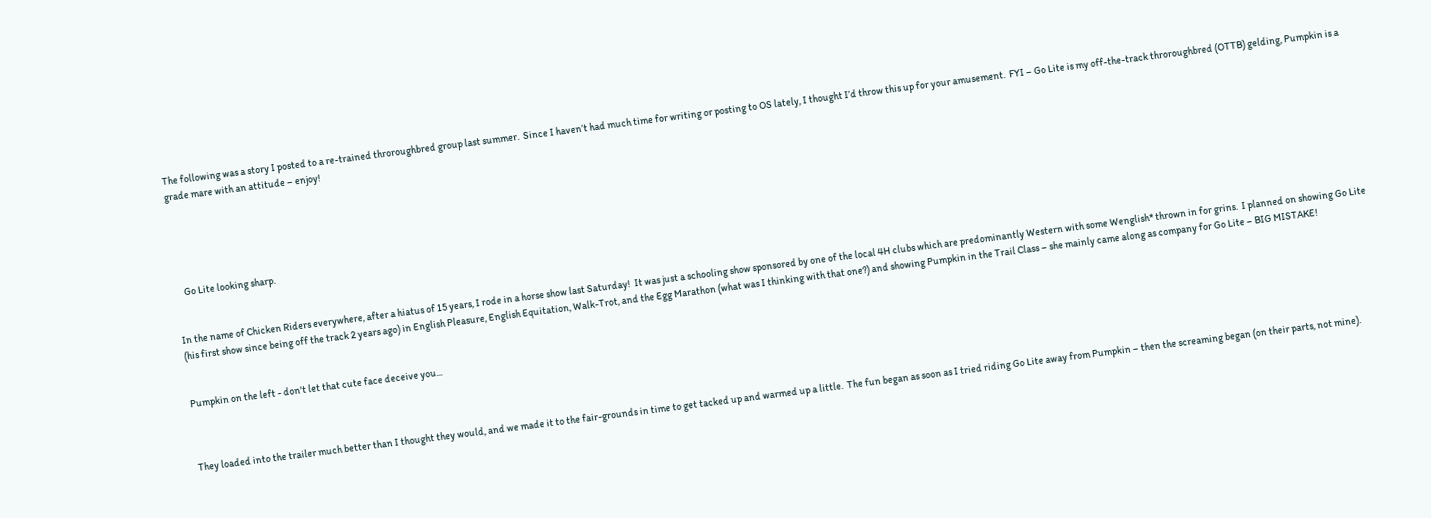The following was a story I posted to a re-trained throroughbred group last summer.  Since I haven’t had much time for writing or posting to OS lately, I thought I’d throw this up for your amusement.  FYI – Go Lite is my off-the-track throroughbred (OTTB) gelding, Pumpkin is a grade mare with an attitude – enjoy!





    Go Lite looking sharp.


In the name of Chicken Riders everywhere, after a hiatus of 15 years, I rode in a horse show last Saturday!  It was just a schooling show sponsored by one of the local 4H clubs which are predominantly Western with some Wenglish* thrown in for grins.  I planned on showing Go Lite (his first show since being off the track 2 years ago) in English Pleasure, English Equitation, Walk-Trot, and the Egg Marathon (what was I thinking with that one?) and showing Pumpkin in the Trail Class – she mainly came along as company for Go Lite – BIG MISTAKE!


Pumpkin on the left - don't let that cute face deceive you...



They loaded into the trailer much better than I thought they would, and we made it to the fair-grounds in time to get tacked up and warmed up a little.  The fun began as soon as I tried riding Go Lite away from Pumpkin – then the screaming began (on their parts, not mine).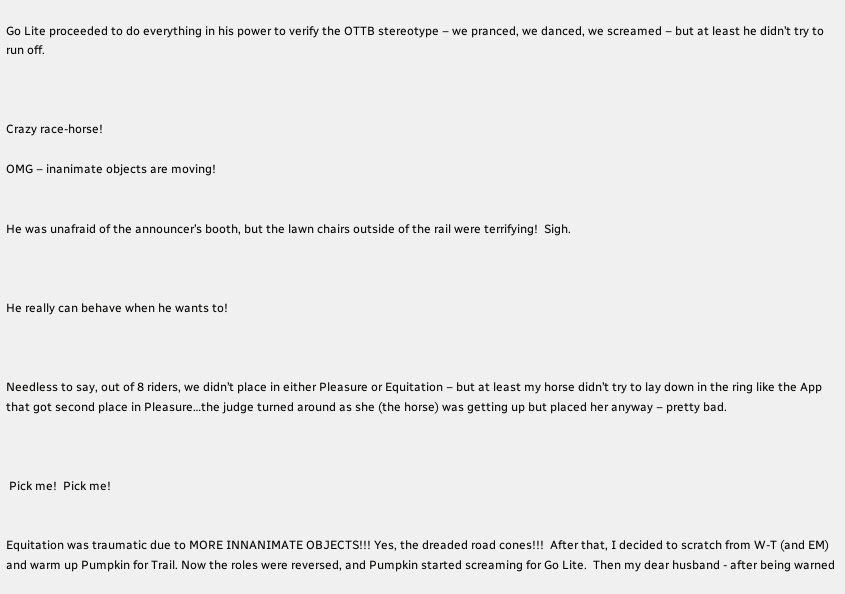Go Lite proceeded to do everything in his power to verify the OTTB stereotype – we pranced, we danced, we screamed – but at least he didn’t try to run off.



Crazy race-horse!

OMG – inanimate objects are moving!


He was unafraid of the announcer’s booth, but the lawn chairs outside of the rail were terrifying!  Sigh.



He really can behave when he wants to!



Needless to say, out of 8 riders, we didn’t place in either Pleasure or Equitation – but at least my horse didn’t try to lay down in the ring like the App that got second place in Pleasure…the judge turned around as she (the horse) was getting up but placed her anyway – pretty bad.



 Pick me!  Pick me!


Equitation was traumatic due to MORE INNANIMATE OBJECTS!!! Yes, the dreaded road cones!!!  After that, I decided to scratch from W-T (and EM) and warm up Pumpkin for Trail. Now the roles were reversed, and Pumpkin started screaming for Go Lite.  Then my dear husband - after being warned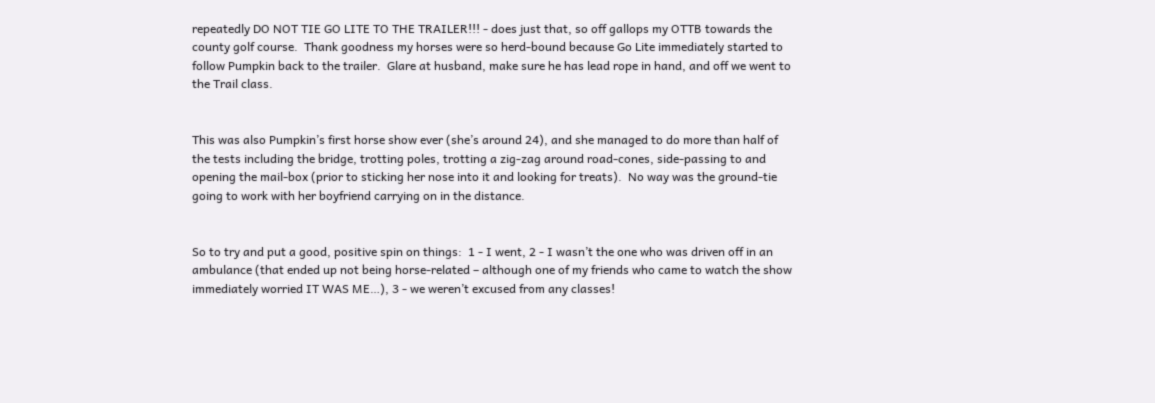repeatedly DO NOT TIE GO LITE TO THE TRAILER!!! - does just that, so off gallops my OTTB towards the county golf course.  Thank goodness my horses were so herd-bound because Go Lite immediately started to follow Pumpkin back to the trailer.  Glare at husband, make sure he has lead rope in hand, and off we went to the Trail class.


This was also Pumpkin’s first horse show ever (she’s around 24), and she managed to do more than half of the tests including the bridge, trotting poles, trotting a zig-zag around road-cones, side-passing to and opening the mail-box (prior to sticking her nose into it and looking for treats).  No way was the ground-tie going to work with her boyfriend carrying on in the distance.


So to try and put a good, positive spin on things:  1 - I went, 2 - I wasn’t the one who was driven off in an ambulance (that ended up not being horse-related – although one of my friends who came to watch the show immediately worried IT WAS ME…), 3 - we weren’t excused from any classes!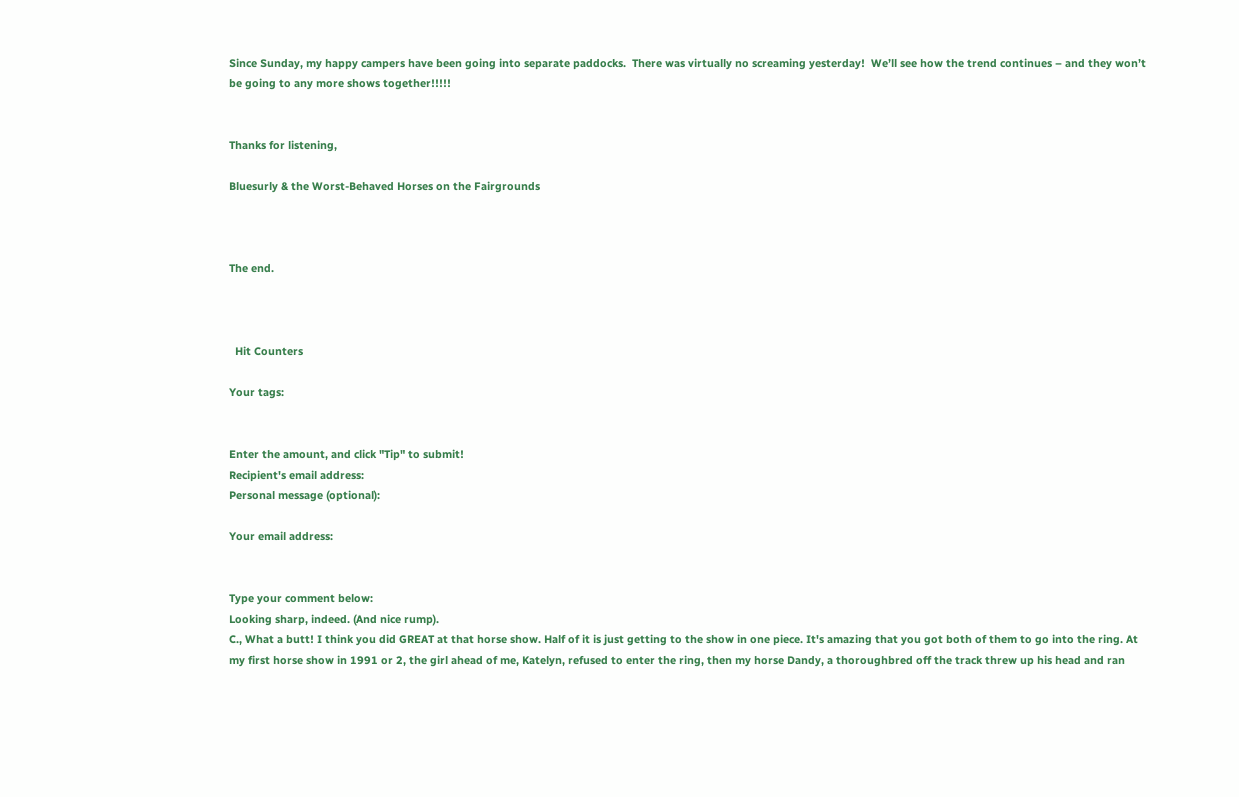Since Sunday, my happy campers have been going into separate paddocks.  There was virtually no screaming yesterday!  We’ll see how the trend continues – and they won’t be going to any more shows together!!!!!


Thanks for listening,

Bluesurly & the Worst-Behaved Horses on the Fairgrounds



The end.



  Hit Counters

Your tags:


Enter the amount, and click "Tip" to submit!
Recipient's email address:
Personal message (optional):

Your email address:


Type your comment below:
Looking sharp, indeed. (And nice rump).
C., What a butt! I think you did GREAT at that horse show. Half of it is just getting to the show in one piece. It's amazing that you got both of them to go into the ring. At my first horse show in 1991 or 2, the girl ahead of me, Katelyn, refused to enter the ring, then my horse Dandy, a thoroughbred off the track threw up his head and ran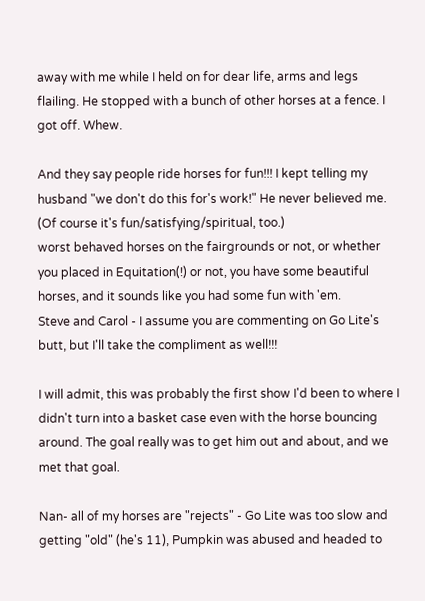away with me while I held on for dear life, arms and legs flailing. He stopped with a bunch of other horses at a fence. I got off. Whew.

And they say people ride horses for fun!!! I kept telling my husband "we don't do this for's work!" He never believed me. (Of course it's fun/satisfying/spiritual, too.)
worst behaved horses on the fairgrounds or not, or whether you placed in Equitation(!) or not, you have some beautiful horses, and it sounds like you had some fun with 'em.
Steve and Carol - I assume you are commenting on Go Lite's butt, but I'll take the compliment as well!!!

I will admit, this was probably the first show I'd been to where I didn't turn into a basket case even with the horse bouncing around. The goal really was to get him out and about, and we met that goal.

Nan- all of my horses are "rejects" - Go Lite was too slow and getting "old" (he's 11), Pumpkin was abused and headed to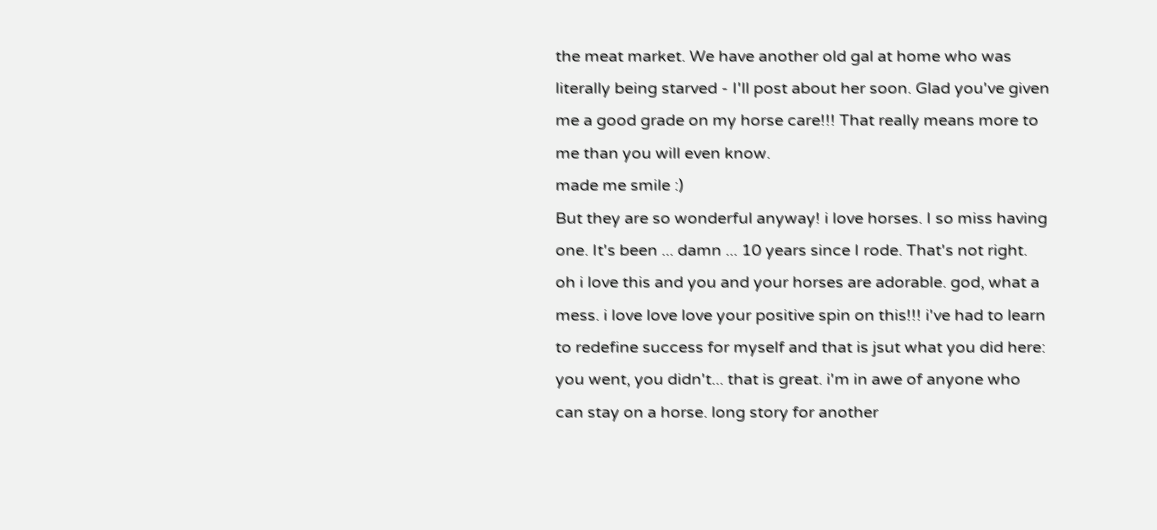the meat market. We have another old gal at home who was literally being starved - I'll post about her soon. Glad you've given me a good grade on my horse care!!! That really means more to me than you will even know.
made me smile :)
But they are so wonderful anyway! i love horses. I so miss having one. It's been ... damn ... 10 years since I rode. That's not right.
oh i love this and you and your horses are adorable. god, what a mess. i love love love your positive spin on this!!! i've had to learn to redefine success for myself and that is jsut what you did here: you went, you didn't... that is great. i'm in awe of anyone who can stay on a horse. long story for another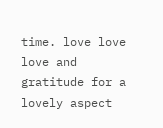time. love love love and gratitude for a lovely aspect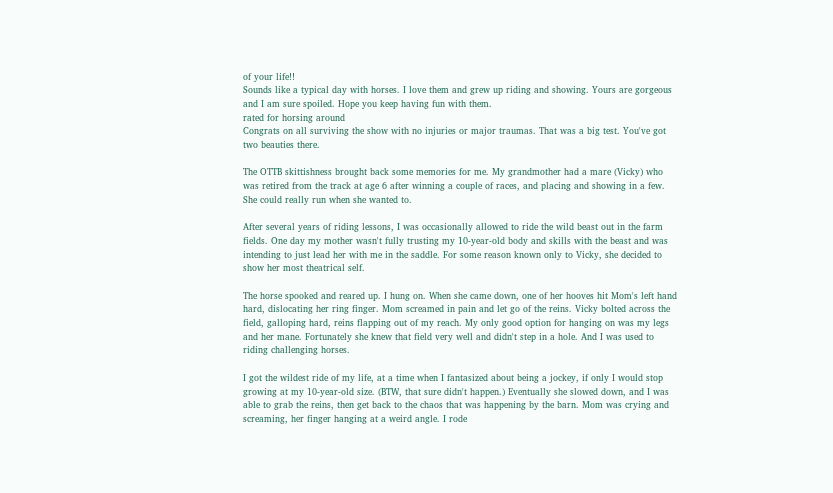of your life!!
Sounds like a typical day with horses. I love them and grew up riding and showing. Yours are gorgeous and I am sure spoiled. Hope you keep having fun with them.
rated for horsing around
Congrats on all surviving the show with no injuries or major traumas. That was a big test. You've got two beauties there.

The OTTB skittishness brought back some memories for me. My grandmother had a mare (Vicky) who was retired from the track at age 6 after winning a couple of races, and placing and showing in a few. She could really run when she wanted to.

After several years of riding lessons, I was occasionally allowed to ride the wild beast out in the farm fields. One day my mother wasn't fully trusting my 10-year-old body and skills with the beast and was intending to just lead her with me in the saddle. For some reason known only to Vicky, she decided to show her most theatrical self.

The horse spooked and reared up. I hung on. When she came down, one of her hooves hit Mom's left hand hard, dislocating her ring finger. Mom screamed in pain and let go of the reins. Vicky bolted across the field, galloping hard, reins flapping out of my reach. My only good option for hanging on was my legs and her mane. Fortunately she knew that field very well and didn't step in a hole. And I was used to riding challenging horses.

I got the wildest ride of my life, at a time when I fantasized about being a jockey, if only I would stop growing at my 10-year-old size. (BTW, that sure didn't happen.) Eventually she slowed down, and I was able to grab the reins, then get back to the chaos that was happening by the barn. Mom was crying and screaming, her finger hanging at a weird angle. I rode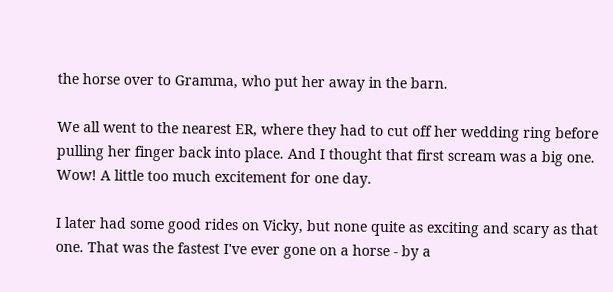the horse over to Gramma, who put her away in the barn.

We all went to the nearest ER, where they had to cut off her wedding ring before pulling her finger back into place. And I thought that first scream was a big one. Wow! A little too much excitement for one day.

I later had some good rides on Vicky, but none quite as exciting and scary as that one. That was the fastest I've ever gone on a horse - by a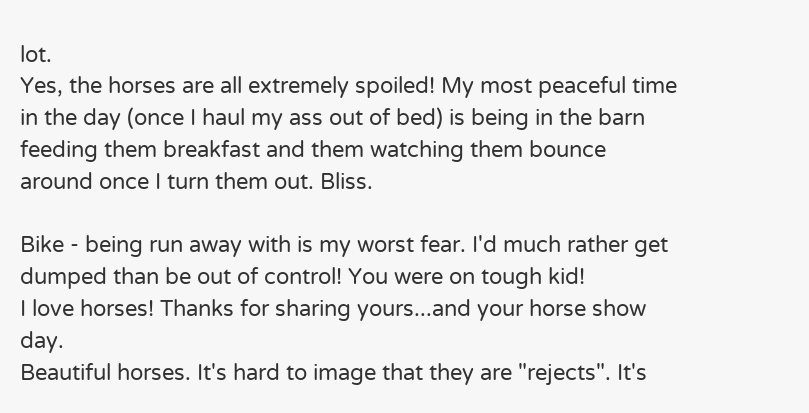lot.
Yes, the horses are all extremely spoiled! My most peaceful time in the day (once I haul my ass out of bed) is being in the barn feeding them breakfast and them watching them bounce around once I turn them out. Bliss.

Bike - being run away with is my worst fear. I'd much rather get dumped than be out of control! You were on tough kid!
I love horses! Thanks for sharing yours...and your horse show day.
Beautiful horses. It's hard to image that they are "rejects". It's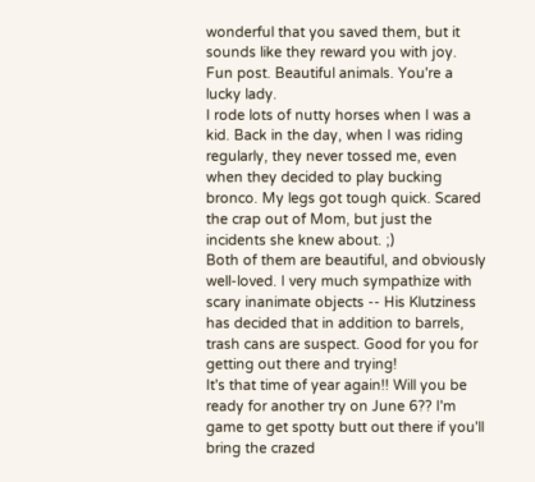wonderful that you saved them, but it sounds like they reward you with joy.
Fun post. Beautiful animals. You're a lucky lady.
I rode lots of nutty horses when I was a kid. Back in the day, when I was riding regularly, they never tossed me, even when they decided to play bucking bronco. My legs got tough quick. Scared the crap out of Mom, but just the incidents she knew about. ;)
Both of them are beautiful, and obviously well-loved. I very much sympathize with scary inanimate objects -- His Klutziness has decided that in addition to barrels, trash cans are suspect. Good for you for getting out there and trying!
It's that time of year again!! Will you be ready for another try on June 6?? I'm game to get spotty butt out there if you'll bring the crazed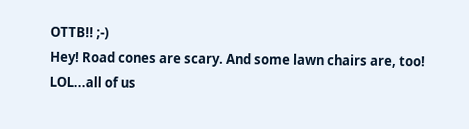OTTB!! ;-)
Hey! Road cones are scary. And some lawn chairs are, too!
LOL...all of us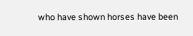who have shown horses have been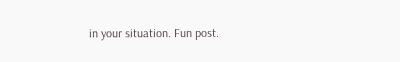in your situation. Fun post.